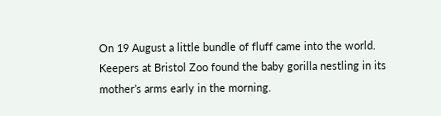On 19 August a little bundle of fluff came into the world. Keepers at Bristol Zoo found the baby gorilla nestling in its mother’s arms early in the morning.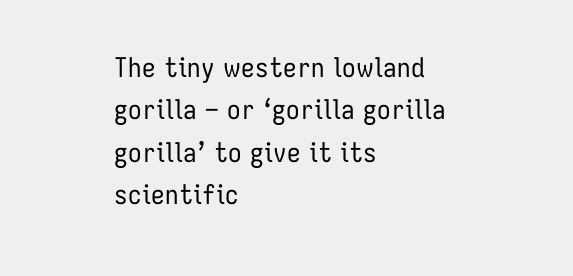The tiny western lowland gorilla – or ‘gorilla gorilla gorilla’ to give it its scientific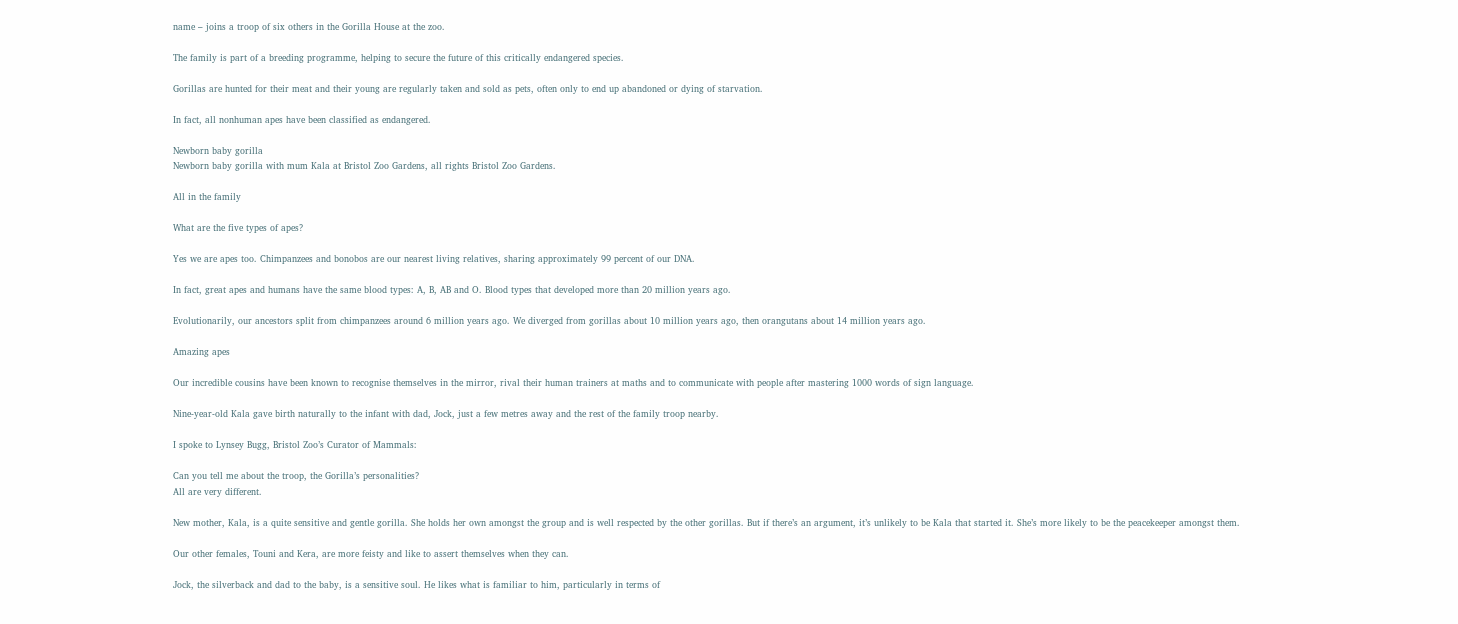name – joins a troop of six others in the Gorilla House at the zoo.

The family is part of a breeding programme, helping to secure the future of this critically endangered species.

Gorillas are hunted for their meat and their young are regularly taken and sold as pets, often only to end up abandoned or dying of starvation.

In fact, all nonhuman apes have been classified as endangered.

Newborn baby gorilla
Newborn baby gorilla with mum Kala at Bristol Zoo Gardens, all rights Bristol Zoo Gardens.

All in the family

What are the five types of apes?

Yes we are apes too. Chimpanzees and bonobos are our nearest living relatives, sharing approximately 99 percent of our DNA.

In fact, great apes and humans have the same blood types: A, B, AB and O. Blood types that developed more than 20 million years ago.

Evolutionarily, our ancestors split from chimpanzees around 6 million years ago. We diverged from gorillas about 10 million years ago, then orangutans about 14 million years ago.

Amazing apes

Our incredible cousins have been known to recognise themselves in the mirror, rival their human trainers at maths and to communicate with people after mastering 1000 words of sign language.

Nine-year-old Kala gave birth naturally to the infant with dad, Jock, just a few metres away and the rest of the family troop nearby.

I spoke to Lynsey Bugg, Bristol Zoo’s Curator of Mammals:

Can you tell me about the troop, the Gorilla’s personalities?
All are very different.

New mother, Kala, is a quite sensitive and gentle gorilla. She holds her own amongst the group and is well respected by the other gorillas. But if there’s an argument, it’s unlikely to be Kala that started it. She’s more likely to be the peacekeeper amongst them.

Our other females, Touni and Kera, are more feisty and like to assert themselves when they can.

Jock, the silverback and dad to the baby, is a sensitive soul. He likes what is familiar to him, particularly in terms of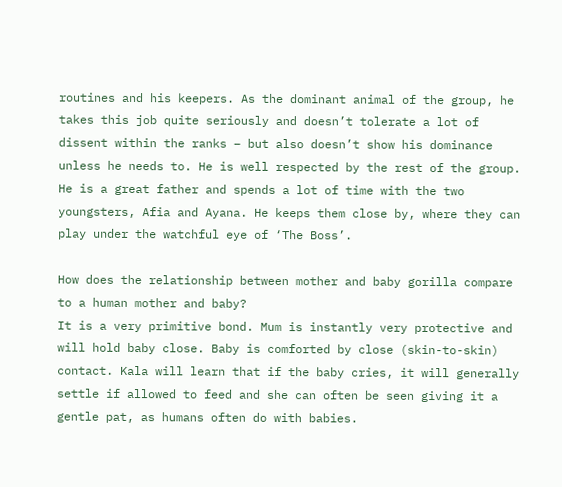routines and his keepers. As the dominant animal of the group, he takes this job quite seriously and doesn’t tolerate a lot of dissent within the ranks – but also doesn’t show his dominance unless he needs to. He is well respected by the rest of the group. He is a great father and spends a lot of time with the two youngsters, Afia and Ayana. He keeps them close by, where they can play under the watchful eye of ‘The Boss’.

How does the relationship between mother and baby gorilla compare to a human mother and baby?
It is a very primitive bond. Mum is instantly very protective and will hold baby close. Baby is comforted by close (skin-to-skin) contact. Kala will learn that if the baby cries, it will generally settle if allowed to feed and she can often be seen giving it a gentle pat, as humans often do with babies.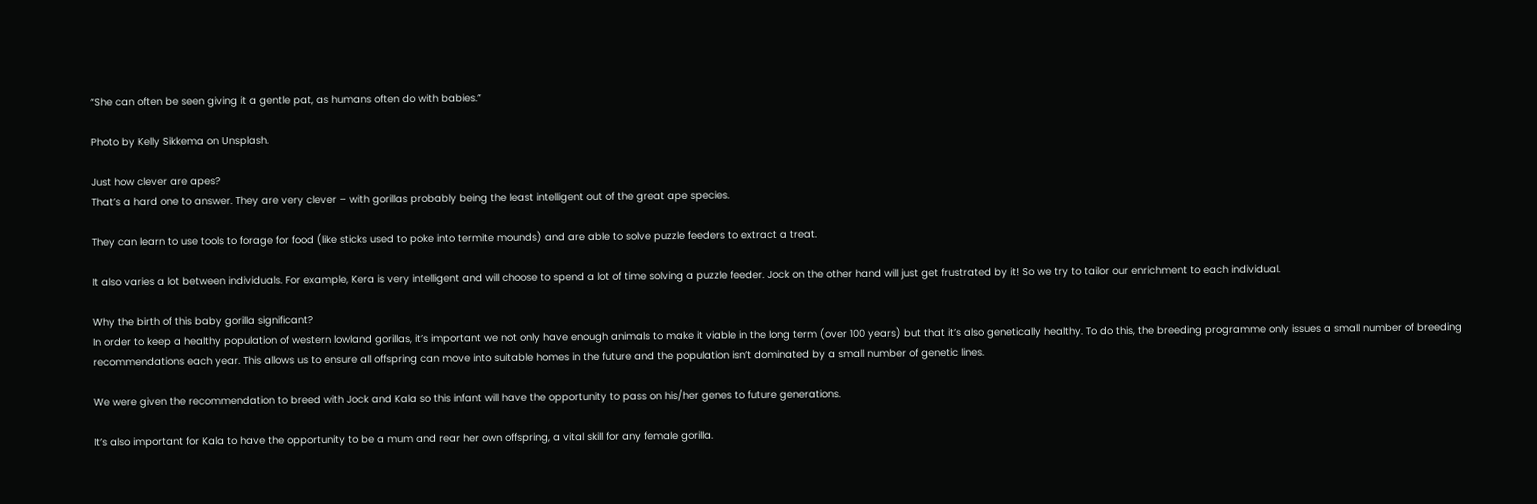“She can often be seen giving it a gentle pat, as humans often do with babies.”

Photo by Kelly Sikkema on Unsplash.

Just how clever are apes?
That’s a hard one to answer. They are very clever – with gorillas probably being the least intelligent out of the great ape species.

They can learn to use tools to forage for food (like sticks used to poke into termite mounds) and are able to solve puzzle feeders to extract a treat.

It also varies a lot between individuals. For example, Kera is very intelligent and will choose to spend a lot of time solving a puzzle feeder. Jock on the other hand will just get frustrated by it! So we try to tailor our enrichment to each individual.

Why the birth of this baby gorilla significant?
In order to keep a healthy population of western lowland gorillas, it’s important we not only have enough animals to make it viable in the long term (over 100 years) but that it’s also genetically healthy. To do this, the breeding programme only issues a small number of breeding recommendations each year. This allows us to ensure all offspring can move into suitable homes in the future and the population isn’t dominated by a small number of genetic lines.

We were given the recommendation to breed with Jock and Kala so this infant will have the opportunity to pass on his/her genes to future generations.

It’s also important for Kala to have the opportunity to be a mum and rear her own offspring, a vital skill for any female gorilla.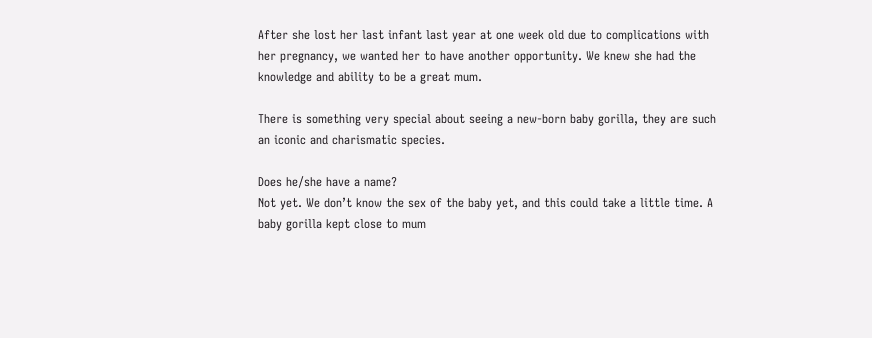After she lost her last infant last year at one week old due to complications with her pregnancy, we wanted her to have another opportunity. We knew she had the knowledge and ability to be a great mum.

There is something very special about seeing a new-born baby gorilla, they are such an iconic and charismatic species.

Does he/she have a name?
Not yet. We don’t know the sex of the baby yet, and this could take a little time. A baby gorilla kept close to mum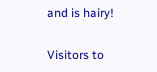and is hairy!

Visitors to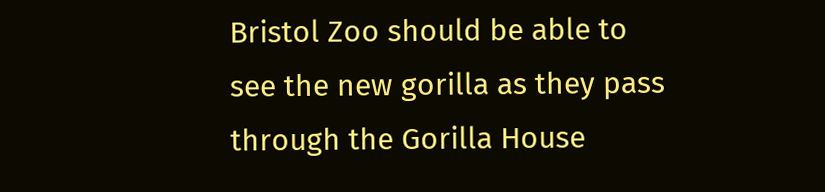Bristol Zoo should be able to see the new gorilla as they pass through the Gorilla House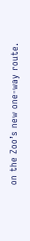on the Zoo’s new one-way route.